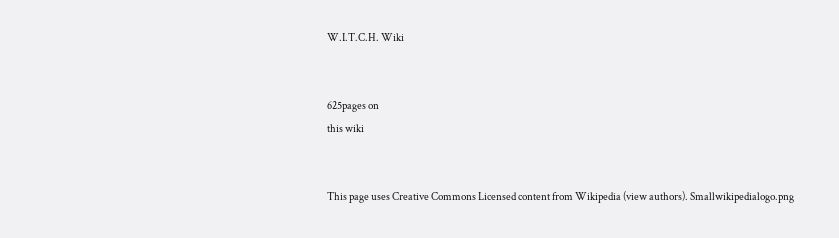W.I.T.C.H. Wiki


625pages on
this wiki


This page uses Creative Commons Licensed content from Wikipedia (view authors). Smallwikipedialogo.png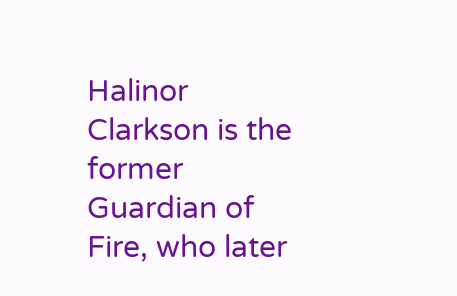Halinor Clarkson is the former Guardian of Fire, who later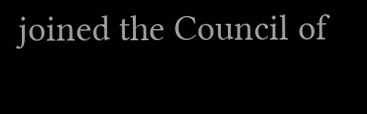joined the Council of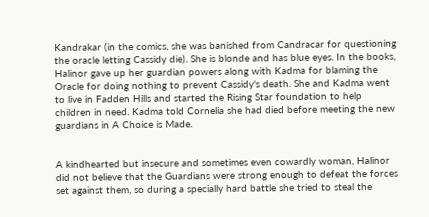Kandrakar (in the comics, she was banished from Candracar for questioning the oracle letting Cassidy die). She is blonde and has blue eyes. In the books, Halinor gave up her guardian powers along with Kadma for blaming the Oracle for doing nothing to prevent Cassidy's death. She and Kadma went to live in Fadden Hills and started the Rising Star foundation to help children in need. Kadma told Cornelia she had died before meeting the new guardians in A Choice is Made.


A kindhearted but insecure and sometimes even cowardly woman, Halinor did not believe that the Guardians were strong enough to defeat the forces set against them, so during a specially hard battle she tried to steal the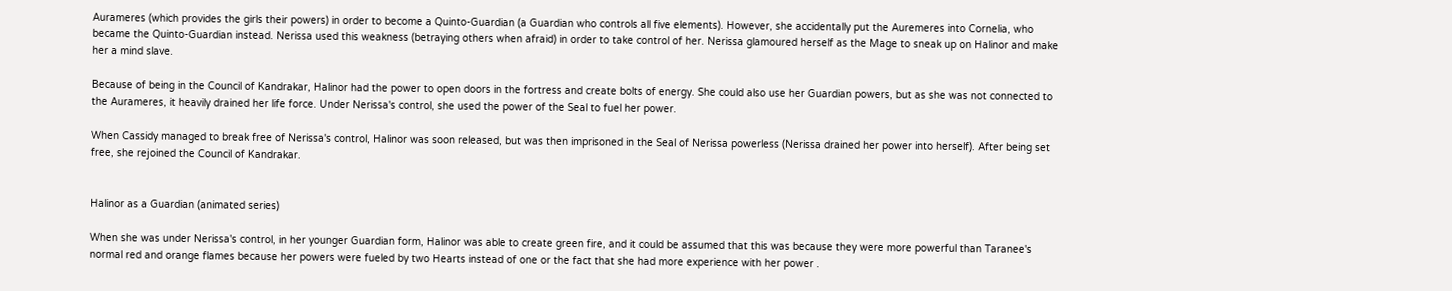Aurameres (which provides the girls their powers) in order to become a Quinto-Guardian (a Guardian who controls all five elements). However, she accidentally put the Auremeres into Cornelia, who became the Quinto-Guardian instead. Nerissa used this weakness (betraying others when afraid) in order to take control of her. Nerissa glamoured herself as the Mage to sneak up on Halinor and make her a mind slave.

Because of being in the Council of Kandrakar, Halinor had the power to open doors in the fortress and create bolts of energy. She could also use her Guardian powers, but as she was not connected to the Aurameres, it heavily drained her life force. Under Nerissa's control, she used the power of the Seal to fuel her power.

When Cassidy managed to break free of Nerissa's control, Halinor was soon released, but was then imprisoned in the Seal of Nerissa powerless (Nerissa drained her power into herself). After being set free, she rejoined the Council of Kandrakar.


Halinor as a Guardian (animated series)

When she was under Nerissa's control, in her younger Guardian form, Halinor was able to create green fire, and it could be assumed that this was because they were more powerful than Taranee's normal red and orange flames because her powers were fueled by two Hearts instead of one or the fact that she had more experience with her power .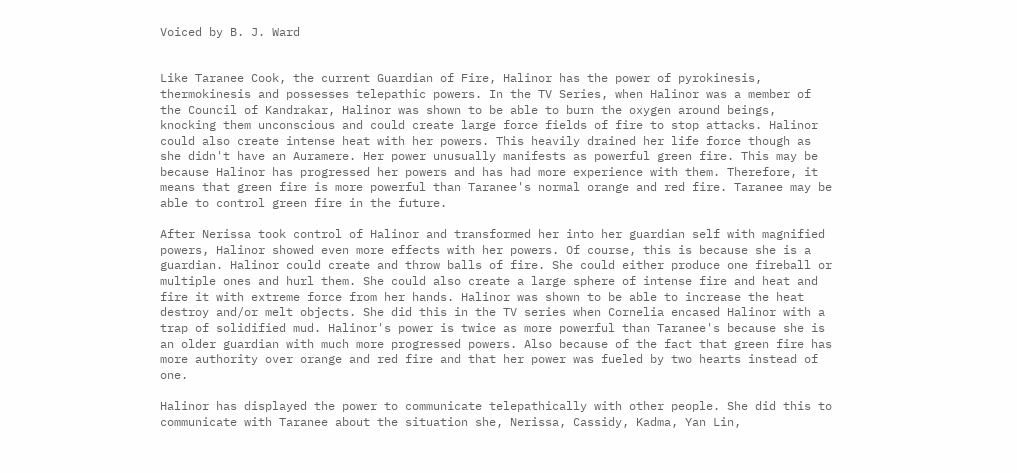Voiced by B. J. Ward


Like Taranee Cook, the current Guardian of Fire, Halinor has the power of pyrokinesis, thermokinesis and possesses telepathic powers. In the TV Series, when Halinor was a member of the Council of Kandrakar, Halinor was shown to be able to burn the oxygen around beings, knocking them unconscious and could create large force fields of fire to stop attacks. Halinor could also create intense heat with her powers. This heavily drained her life force though as she didn't have an Auramere. Her power unusually manifests as powerful green fire. This may be because Halinor has progressed her powers and has had more experience with them. Therefore, it means that green fire is more powerful than Taranee's normal orange and red fire. Taranee may be able to control green fire in the future.

After Nerissa took control of Halinor and transformed her into her guardian self with magnified powers, Halinor showed even more effects with her powers. Of course, this is because she is a guardian. Halinor could create and throw balls of fire. She could either produce one fireball or multiple ones and hurl them. She could also create a large sphere of intense fire and heat and fire it with extreme force from her hands. Halinor was shown to be able to increase the heat destroy and/or melt objects. She did this in the TV series when Cornelia encased Halinor with a trap of solidified mud. Halinor's power is twice as more powerful than Taranee's because she is an older guardian with much more progressed powers. Also because of the fact that green fire has more authority over orange and red fire and that her power was fueled by two hearts instead of one.

Halinor has displayed the power to communicate telepathically with other people. She did this to communicate with Taranee about the situation she, Nerissa, Cassidy, Kadma, Yan Lin,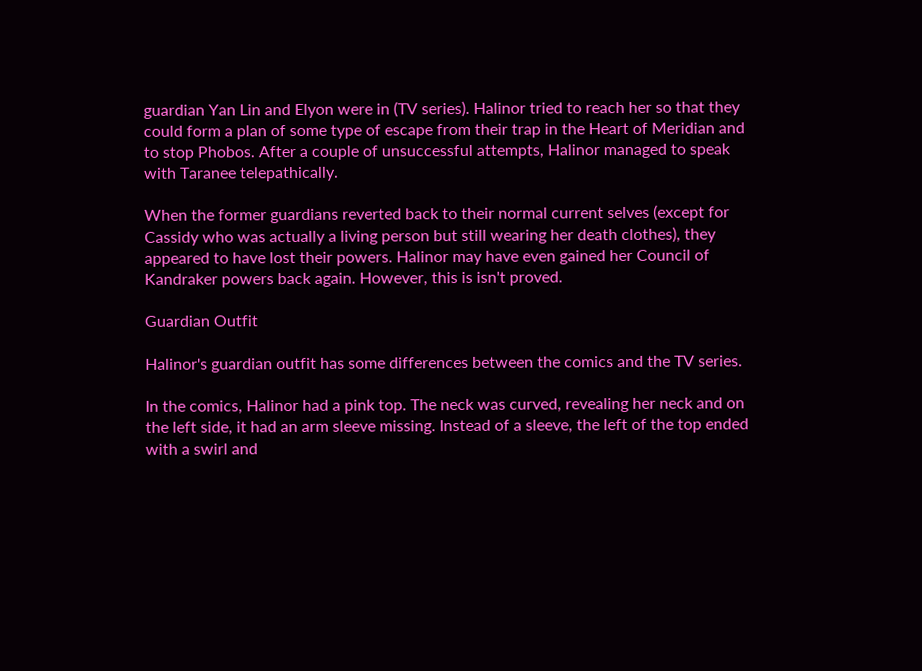guardian Yan Lin and Elyon were in (TV series). Halinor tried to reach her so that they could form a plan of some type of escape from their trap in the Heart of Meridian and to stop Phobos. After a couple of unsuccessful attempts, Halinor managed to speak with Taranee telepathically.

When the former guardians reverted back to their normal current selves (except for Cassidy who was actually a living person but still wearing her death clothes), they appeared to have lost their powers. Halinor may have even gained her Council of Kandraker powers back again. However, this is isn't proved.

Guardian Outfit

Halinor's guardian outfit has some differences between the comics and the TV series.

In the comics, Halinor had a pink top. The neck was curved, revealing her neck and on the left side, it had an arm sleeve missing. Instead of a sleeve, the left of the top ended with a swirl and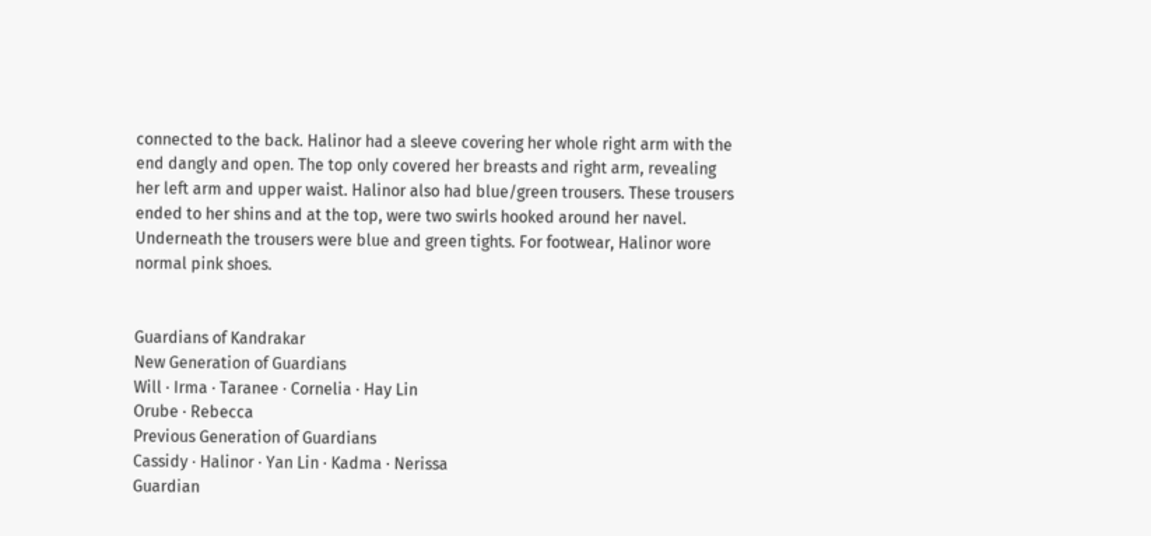connected to the back. Halinor had a sleeve covering her whole right arm with the end dangly and open. The top only covered her breasts and right arm, revealing her left arm and upper waist. Halinor also had blue/green trousers. These trousers ended to her shins and at the top, were two swirls hooked around her navel. Underneath the trousers were blue and green tights. For footwear, Halinor wore normal pink shoes.


Guardians of Kandrakar
New Generation of Guardians
Will · Irma · Taranee · Cornelia · Hay Lin
Orube · Rebecca
Previous Generation of Guardians
Cassidy · Halinor · Yan Lin · Kadma · Nerissa
Guardian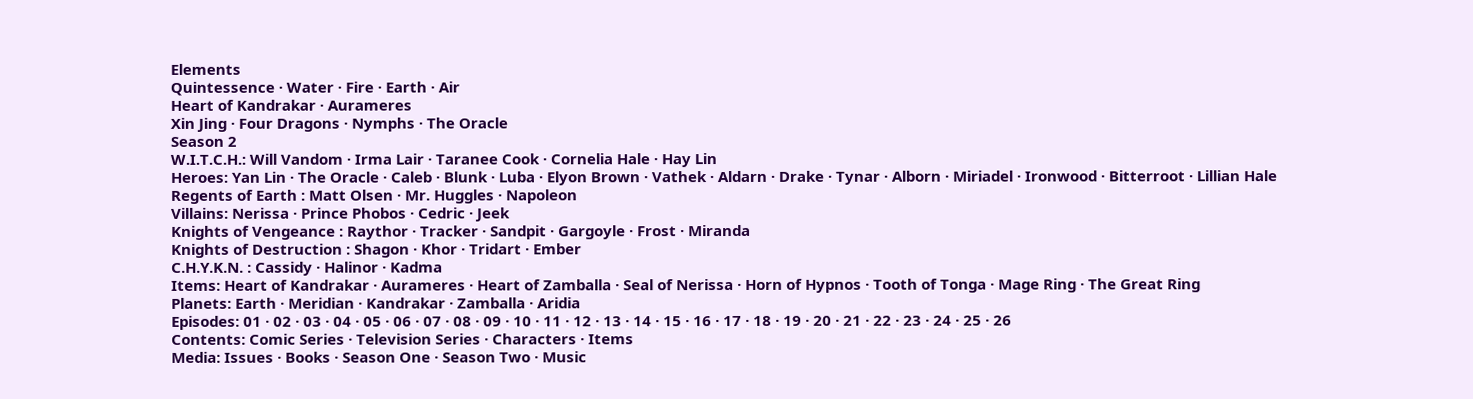Elements
Quintessence · Water · Fire · Earth · Air
Heart of Kandrakar · Aurameres
Xin Jing · Four Dragons · Nymphs · The Oracle
Season 2
W.I.T.C.H.: Will Vandom · Irma Lair · Taranee Cook · Cornelia Hale · Hay Lin
Heroes: Yan Lin · The Oracle · Caleb · Blunk · Luba · Elyon Brown · Vathek · Aldarn · Drake · Tynar · Alborn · Miriadel · Ironwood · Bitterroot · Lillian Hale
Regents of Earth : Matt Olsen · Mr. Huggles · Napoleon
Villains: Nerissa · Prince Phobos · Cedric · Jeek
Knights of Vengeance : Raythor · Tracker · Sandpit · Gargoyle · Frost · Miranda
Knights of Destruction : Shagon · Khor · Tridart · Ember
C.H.Y.K.N. : Cassidy · Halinor · Kadma
Items: Heart of Kandrakar · Aurameres · Heart of Zamballa · Seal of Nerissa · Horn of Hypnos · Tooth of Tonga · Mage Ring · The Great Ring
Planets: Earth · Meridian · Kandrakar · Zamballa · Aridia
Episodes: 01 · 02 · 03 · 04 · 05 · 06 · 07 · 08 · 09 · 10 · 11 · 12 · 13 · 14 · 15 · 16 · 17 · 18 · 19 · 20 · 21 · 22 · 23 · 24 · 25 · 26
Contents: Comic Series · Television Series · Characters · Items
Media: Issues · Books · Season One · Season Two · Music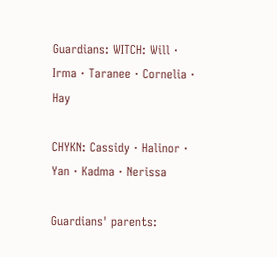Guardians: WITCH: Will · Irma · Taranee · Cornelia · Hay

CHYKN: Cassidy · Halinor · Yan · Kadma · Nerissa

Guardians' parents: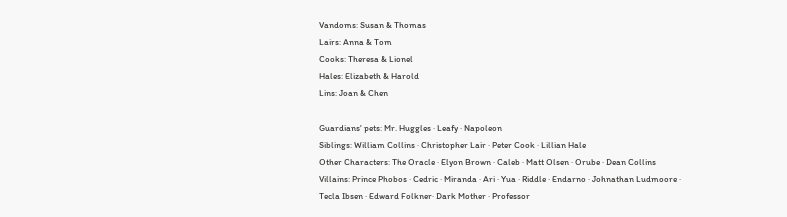Vandoms: Susan & Thomas
Lairs: Anna & Tom
Cooks: Theresa & Lionel
Hales: Elizabeth & Harold
Lins: Joan & Chen

Guardians' pets: Mr. Huggles · Leafy · Napoleon
Siblings: William Collins · Christopher Lair · Peter Cook · Lillian Hale
Other Characters: The Oracle · Elyon Brown · Caleb · Matt Olsen · Orube · Dean Collins
Villains: Prince Phobos · Cedric · Miranda · Ari · Yua · Riddle · Endarno · Johnathan Ludmoore · Tecla Ibsen · Edward Folkner· Dark Mother · Professor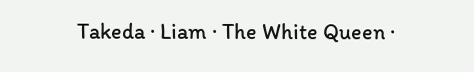Takeda · Liam · The White Queen ·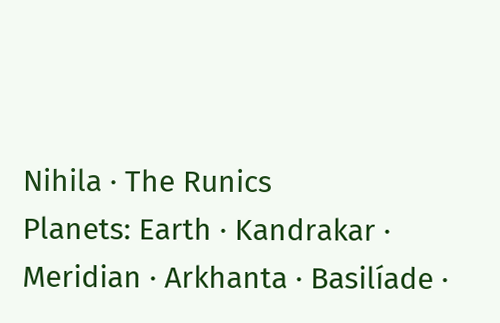Nihila · The Runics
Planets: Earth · Kandrakar · Meridian · Arkhanta · Basilíade ·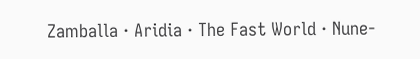Zamballa · Aridia · The Fast World · Nune-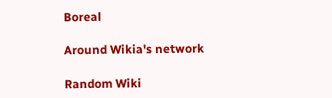Boreal

Around Wikia's network

Random Wiki